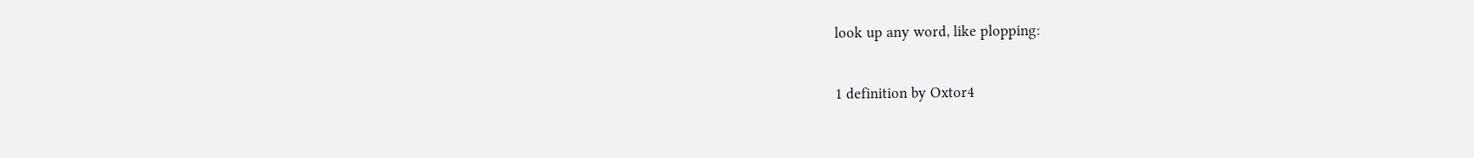look up any word, like plopping:

1 definition by Oxtor4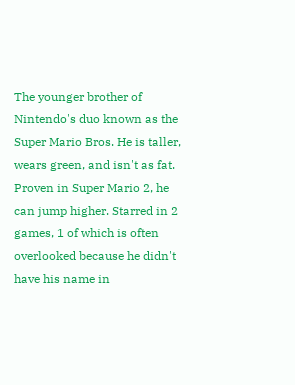The younger brother of Nintendo's duo known as the Super Mario Bros. He is taller, wears green, and isn't as fat. Proven in Super Mario 2, he can jump higher. Starred in 2 games, 1 of which is often overlooked because he didn't have his name in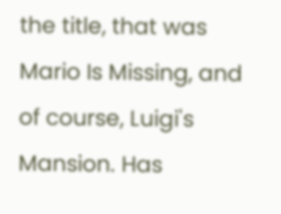the title, that was Mario Is Missing, and of course, Luigi's Mansion. Has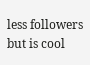less followers but is cool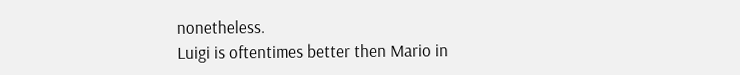nonetheless.
Luigi is oftentimes better then Mario in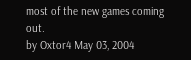most of the new games coming out.
by Oxtor4 May 03, 2004